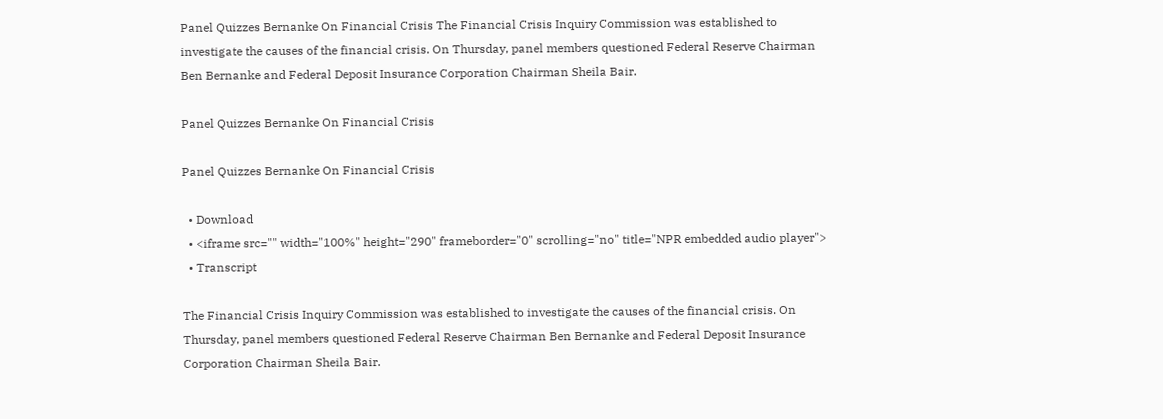Panel Quizzes Bernanke On Financial Crisis The Financial Crisis Inquiry Commission was established to investigate the causes of the financial crisis. On Thursday, panel members questioned Federal Reserve Chairman Ben Bernanke and Federal Deposit Insurance Corporation Chairman Sheila Bair.

Panel Quizzes Bernanke On Financial Crisis

Panel Quizzes Bernanke On Financial Crisis

  • Download
  • <iframe src="" width="100%" height="290" frameborder="0" scrolling="no" title="NPR embedded audio player">
  • Transcript

The Financial Crisis Inquiry Commission was established to investigate the causes of the financial crisis. On Thursday, panel members questioned Federal Reserve Chairman Ben Bernanke and Federal Deposit Insurance Corporation Chairman Sheila Bair.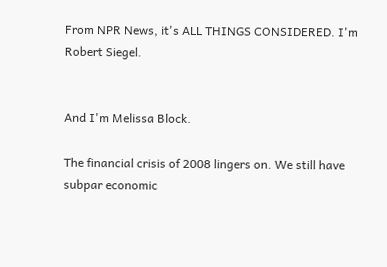From NPR News, it's ALL THINGS CONSIDERED. I'm Robert Siegel.


And I'm Melissa Block.

The financial crisis of 2008 lingers on. We still have subpar economic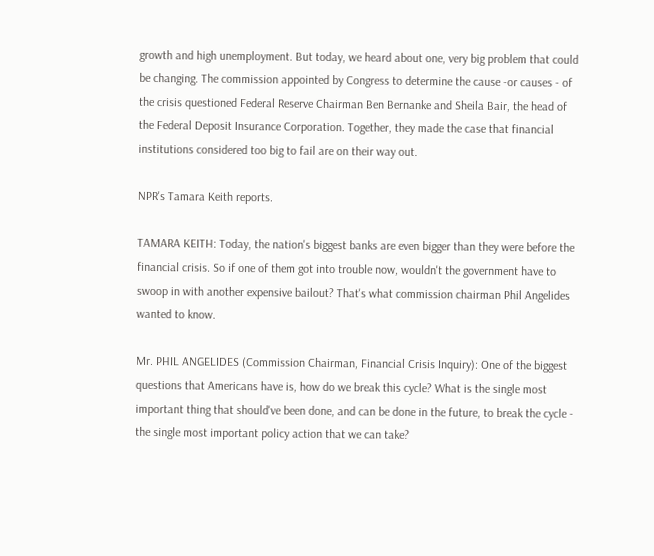growth and high unemployment. But today, we heard about one, very big problem that could be changing. The commission appointed by Congress to determine the cause -or causes - of the crisis questioned Federal Reserve Chairman Ben Bernanke and Sheila Bair, the head of the Federal Deposit Insurance Corporation. Together, they made the case that financial institutions considered too big to fail are on their way out.

NPR's Tamara Keith reports.

TAMARA KEITH: Today, the nation's biggest banks are even bigger than they were before the financial crisis. So if one of them got into trouble now, wouldn't the government have to swoop in with another expensive bailout? That's what commission chairman Phil Angelides wanted to know.

Mr. PHIL ANGELIDES (Commission Chairman, Financial Crisis Inquiry): One of the biggest questions that Americans have is, how do we break this cycle? What is the single most important thing that should've been done, and can be done in the future, to break the cycle - the single most important policy action that we can take?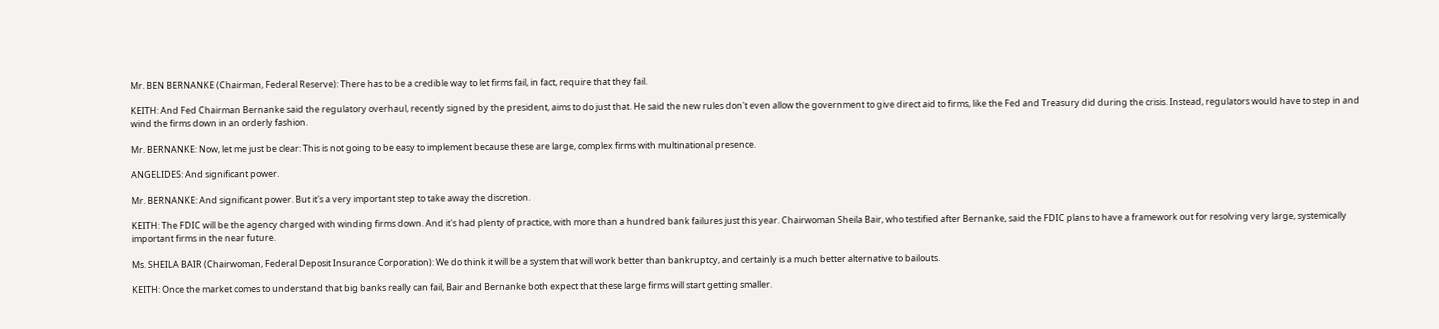Mr. BEN BERNANKE (Chairman, Federal Reserve): There has to be a credible way to let firms fail, in fact, require that they fail.

KEITH: And Fed Chairman Bernanke said the regulatory overhaul, recently signed by the president, aims to do just that. He said the new rules don't even allow the government to give direct aid to firms, like the Fed and Treasury did during the crisis. Instead, regulators would have to step in and wind the firms down in an orderly fashion.

Mr. BERNANKE: Now, let me just be clear: This is not going to be easy to implement because these are large, complex firms with multinational presence.

ANGELIDES: And significant power.

Mr. BERNANKE: And significant power. But it's a very important step to take away the discretion.

KEITH: The FDIC will be the agency charged with winding firms down. And it's had plenty of practice, with more than a hundred bank failures just this year. Chairwoman Sheila Bair, who testified after Bernanke, said the FDIC plans to have a framework out for resolving very large, systemically important firms in the near future.

Ms. SHEILA BAIR (Chairwoman, Federal Deposit Insurance Corporation): We do think it will be a system that will work better than bankruptcy, and certainly is a much better alternative to bailouts.

KEITH: Once the market comes to understand that big banks really can fail, Bair and Bernanke both expect that these large firms will start getting smaller.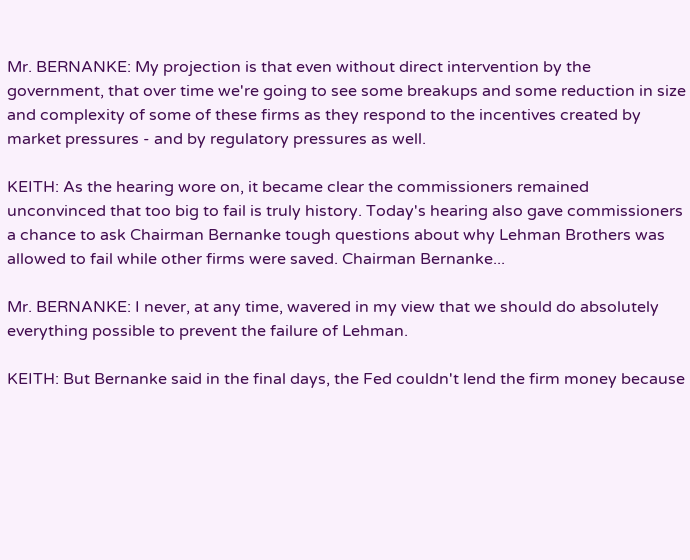Mr. BERNANKE: My projection is that even without direct intervention by the government, that over time we're going to see some breakups and some reduction in size and complexity of some of these firms as they respond to the incentives created by market pressures - and by regulatory pressures as well.

KEITH: As the hearing wore on, it became clear the commissioners remained unconvinced that too big to fail is truly history. Today's hearing also gave commissioners a chance to ask Chairman Bernanke tough questions about why Lehman Brothers was allowed to fail while other firms were saved. Chairman Bernanke...

Mr. BERNANKE: I never, at any time, wavered in my view that we should do absolutely everything possible to prevent the failure of Lehman.

KEITH: But Bernanke said in the final days, the Fed couldn't lend the firm money because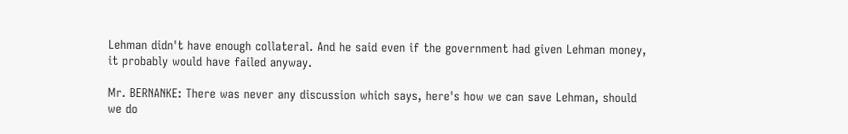Lehman didn't have enough collateral. And he said even if the government had given Lehman money, it probably would have failed anyway.

Mr. BERNANKE: There was never any discussion which says, here's how we can save Lehman, should we do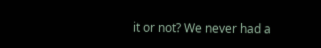it or not? We never had a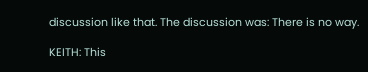discussion like that. The discussion was: There is no way.

KEITH: This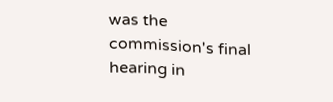was the commission's final hearing in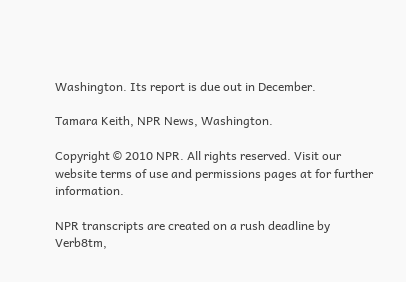Washington. Its report is due out in December.

Tamara Keith, NPR News, Washington.

Copyright © 2010 NPR. All rights reserved. Visit our website terms of use and permissions pages at for further information.

NPR transcripts are created on a rush deadline by Verb8tm,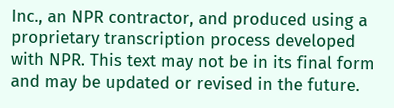Inc., an NPR contractor, and produced using a proprietary transcription process developed with NPR. This text may not be in its final form and may be updated or revised in the future.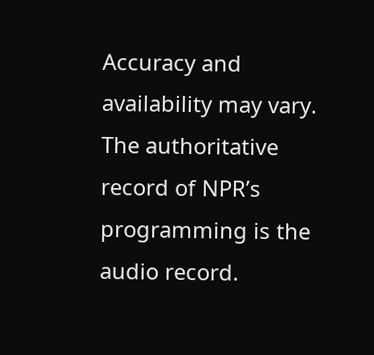Accuracy and availability may vary. The authoritative record of NPR’s programming is the audio record.